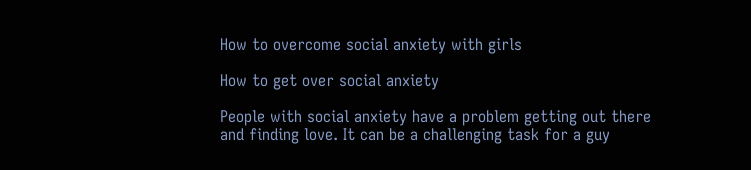How to overcome social anxiety with girls

How to get over social anxiety

People with social anxiety have a problem getting out there and finding love. It can be a challenging task for a guy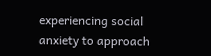experiencing social anxiety to approach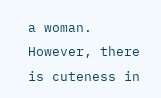a woman. However, there is cuteness in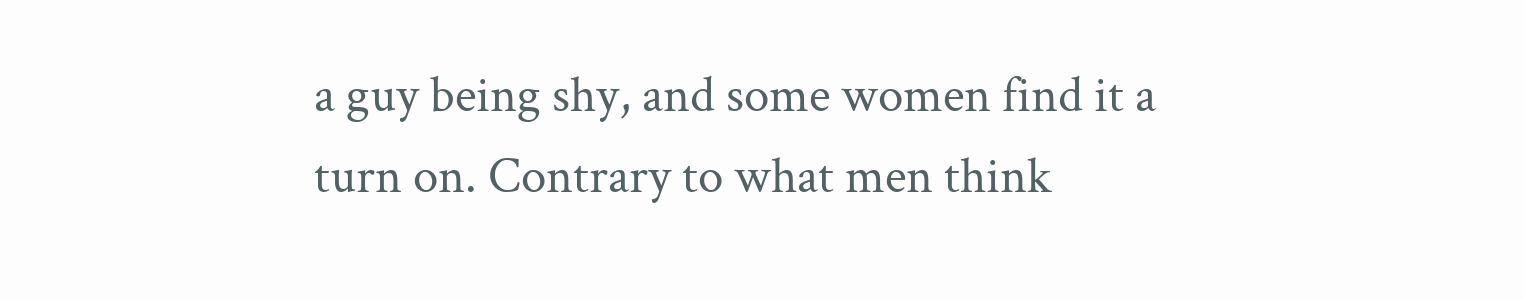a guy being shy, and some women find it a turn on. Contrary to what men think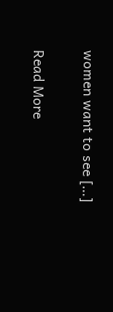women want to see […]

Read More